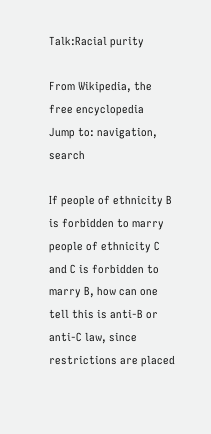Talk:Racial purity

From Wikipedia, the free encyclopedia
Jump to: navigation, search

If people of ethnicity B is forbidden to marry people of ethnicity C and C is forbidden to marry B, how can one tell this is anti-B or anti-C law, since restrictions are placed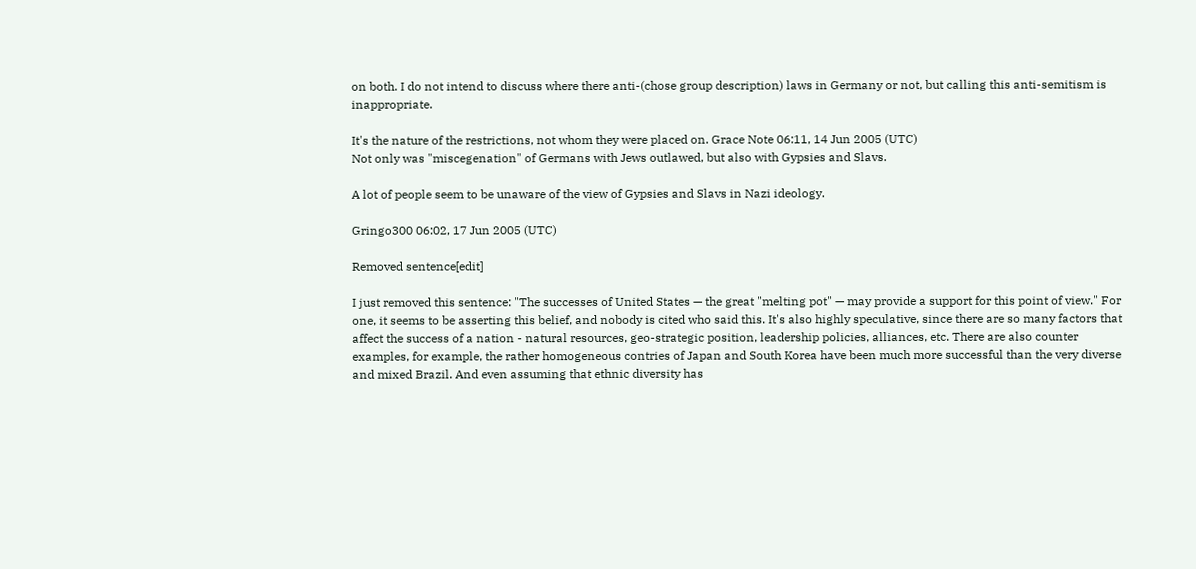on both. I do not intend to discuss where there anti-(chose group description) laws in Germany or not, but calling this anti-semitism is inappropriate.

It's the nature of the restrictions, not whom they were placed on. Grace Note 06:11, 14 Jun 2005 (UTC)
Not only was "miscegenation" of Germans with Jews outlawed, but also with Gypsies and Slavs.

A lot of people seem to be unaware of the view of Gypsies and Slavs in Nazi ideology.

Gringo300 06:02, 17 Jun 2005 (UTC)

Removed sentence[edit]

I just removed this sentence: "The successes of United States — the great "melting pot" — may provide a support for this point of view." For one, it seems to be asserting this belief, and nobody is cited who said this. It's also highly speculative, since there are so many factors that affect the success of a nation - natural resources, geo-strategic position, leadership policies, alliances, etc. There are also counter examples, for example, the rather homogeneous contries of Japan and South Korea have been much more successful than the very diverse and mixed Brazil. And even assuming that ethnic diversity has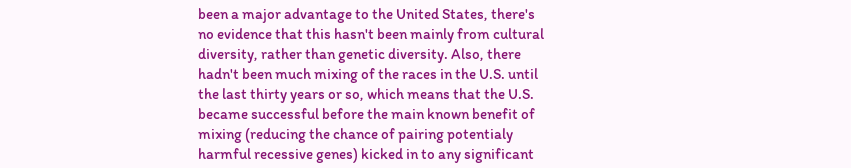been a major advantage to the United States, there's no evidence that this hasn't been mainly from cultural diversity, rather than genetic diversity. Also, there hadn't been much mixing of the races in the U.S. until the last thirty years or so, which means that the U.S. became successful before the main known benefit of mixing (reducing the chance of pairing potentialy harmful recessive genes) kicked in to any significant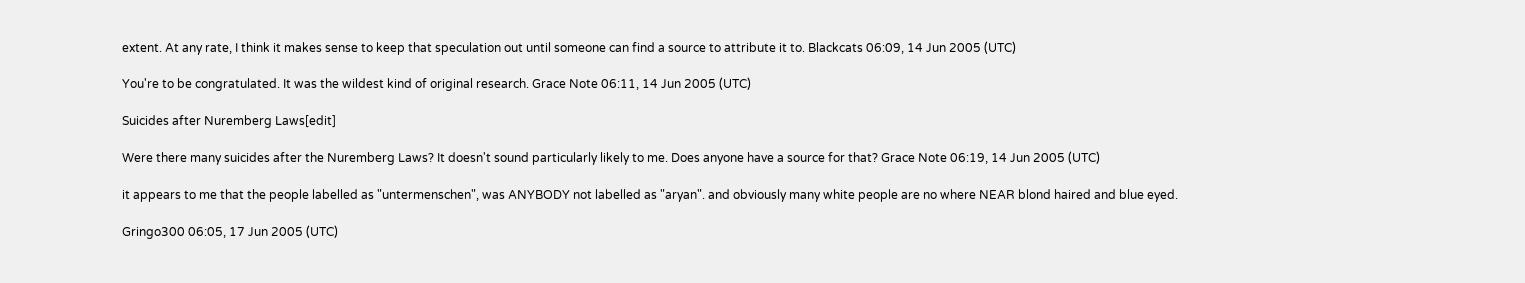extent. At any rate, I think it makes sense to keep that speculation out until someone can find a source to attribute it to. Blackcats 06:09, 14 Jun 2005 (UTC)

You're to be congratulated. It was the wildest kind of original research. Grace Note 06:11, 14 Jun 2005 (UTC)

Suicides after Nuremberg Laws[edit]

Were there many suicides after the Nuremberg Laws? It doesn't sound particularly likely to me. Does anyone have a source for that? Grace Note 06:19, 14 Jun 2005 (UTC)

it appears to me that the people labelled as "untermenschen", was ANYBODY not labelled as "aryan". and obviously many white people are no where NEAR blond haired and blue eyed.

Gringo300 06:05, 17 Jun 2005 (UTC)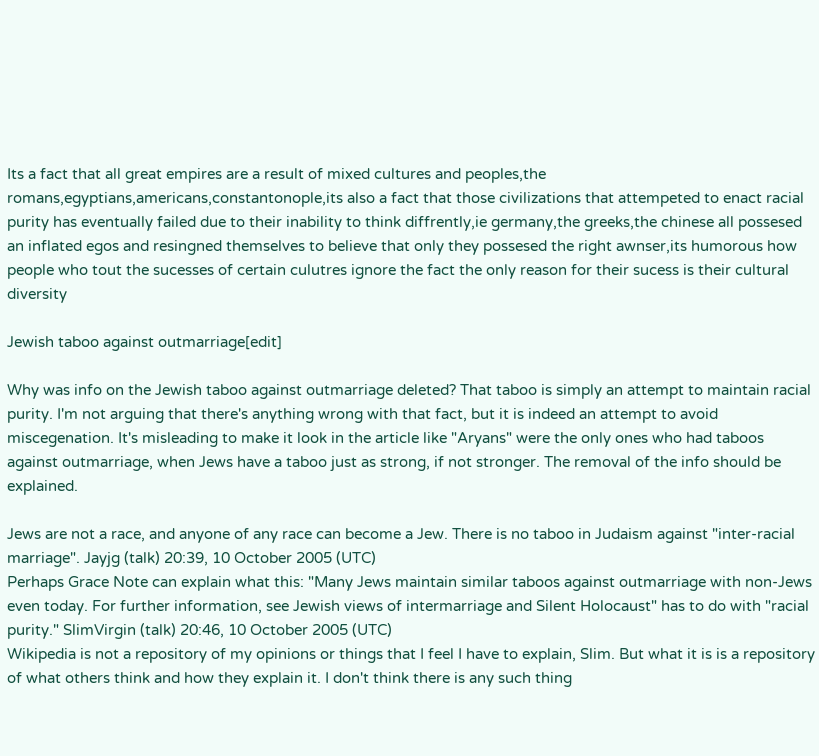Its a fact that all great empires are a result of mixed cultures and peoples,the romans,egyptians,americans,constantonople,its also a fact that those civilizations that attempeted to enact racial purity has eventually failed due to their inability to think diffrently,ie germany,the greeks,the chinese all possesed an inflated egos and resingned themselves to believe that only they possesed the right awnser,its humorous how people who tout the sucesses of certain culutres ignore the fact the only reason for their sucess is their cultural diversity

Jewish taboo against outmarriage[edit]

Why was info on the Jewish taboo against outmarriage deleted? That taboo is simply an attempt to maintain racial purity. I'm not arguing that there's anything wrong with that fact, but it is indeed an attempt to avoid miscegenation. It's misleading to make it look in the article like "Aryans" were the only ones who had taboos against outmarriage, when Jews have a taboo just as strong, if not stronger. The removal of the info should be explained.

Jews are not a race, and anyone of any race can become a Jew. There is no taboo in Judaism against "inter-racial marriage". Jayjg (talk) 20:39, 10 October 2005 (UTC)
Perhaps Grace Note can explain what this: "Many Jews maintain similar taboos against outmarriage with non-Jews even today. For further information, see Jewish views of intermarriage and Silent Holocaust" has to do with "racial purity." SlimVirgin (talk) 20:46, 10 October 2005 (UTC)
Wikipedia is not a repository of my opinions or things that I feel I have to explain, Slim. But what it is is a repository of what others think and how they explain it. I don't think there is any such thing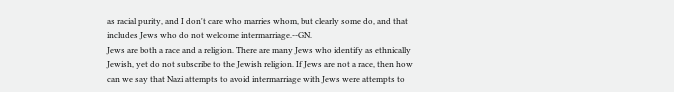as racial purity, and I don't care who marries whom, but clearly some do, and that includes Jews who do not welcome intermarriage.--GN.
Jews are both a race and a religion. There are many Jews who identify as ethnically Jewish, yet do not subscribe to the Jewish religion. If Jews are not a race, then how can we say that Nazi attempts to avoid intermarriage with Jews were attempts to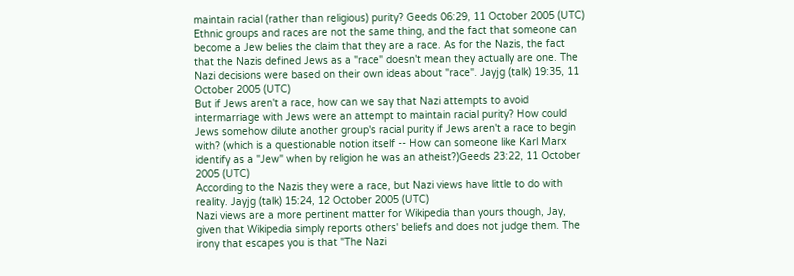maintain racial (rather than religious) purity? Geeds 06:29, 11 October 2005 (UTC)
Ethnic groups and races are not the same thing, and the fact that someone can become a Jew belies the claim that they are a race. As for the Nazis, the fact that the Nazis defined Jews as a "race" doesn't mean they actually are one. The Nazi decisions were based on their own ideas about "race". Jayjg (talk) 19:35, 11 October 2005 (UTC)
But if Jews aren't a race, how can we say that Nazi attempts to avoid intermarriage with Jews were an attempt to maintain racial purity? How could Jews somehow dilute another group's racial purity if Jews aren't a race to begin with? (which is a questionable notion itself -- How can someone like Karl Marx identify as a "Jew" when by religion he was an atheist?)Geeds 23:22, 11 October 2005 (UTC)
According to the Nazis they were a race, but Nazi views have little to do with reality. Jayjg (talk) 15:24, 12 October 2005 (UTC)
Nazi views are a more pertinent matter for Wikipedia than yours though, Jay, given that Wikipedia simply reports others' beliefs and does not judge them. The irony that escapes you is that "The Nazi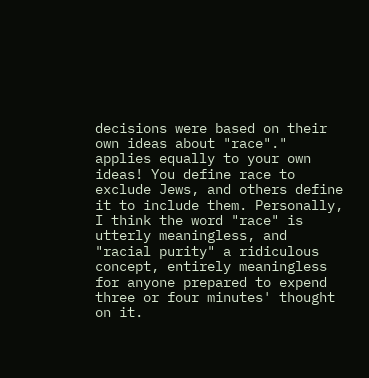decisions were based on their own ideas about "race"." applies equally to your own ideas! You define race to exclude Jews, and others define it to include them. Personally, I think the word "race" is utterly meaningless, and "racial purity" a ridiculous concept, entirely meaningless for anyone prepared to expend three or four minutes' thought on it.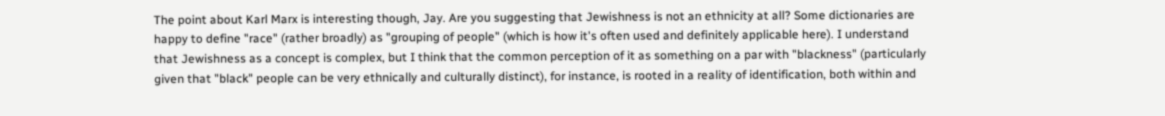The point about Karl Marx is interesting though, Jay. Are you suggesting that Jewishness is not an ethnicity at all? Some dictionaries are happy to define "race" (rather broadly) as "grouping of people" (which is how it's often used and definitely applicable here). I understand that Jewishness as a concept is complex, but I think that the common perception of it as something on a par with "blackness" (particularly given that "black" people can be very ethnically and culturally distinct), for instance, is rooted in a reality of identification, both within and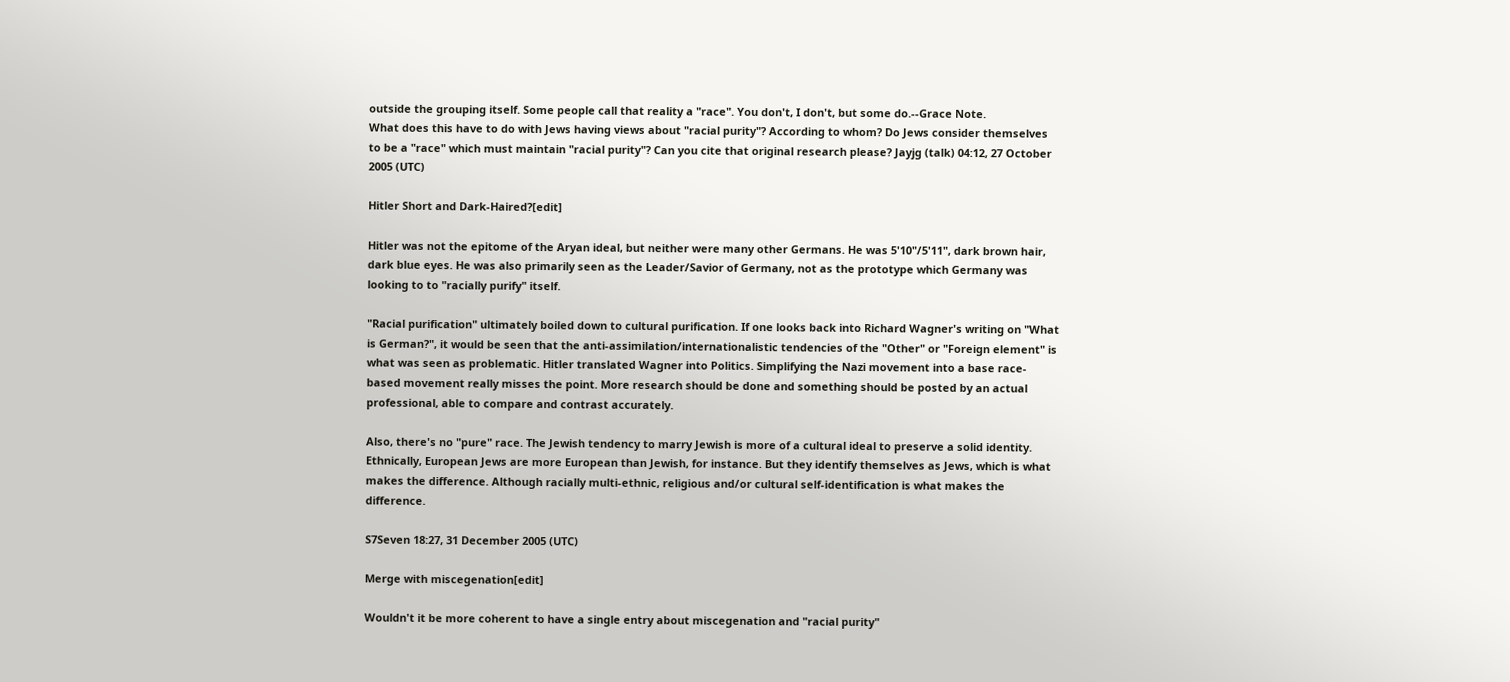outside the grouping itself. Some people call that reality a "race". You don't, I don't, but some do.--Grace Note.
What does this have to do with Jews having views about "racial purity"? According to whom? Do Jews consider themselves to be a "race" which must maintain "racial purity"? Can you cite that original research please? Jayjg (talk) 04:12, 27 October 2005 (UTC)

Hitler Short and Dark-Haired?[edit]

Hitler was not the epitome of the Aryan ideal, but neither were many other Germans. He was 5'10"/5'11", dark brown hair, dark blue eyes. He was also primarily seen as the Leader/Savior of Germany, not as the prototype which Germany was looking to to "racially purify" itself.

"Racial purification" ultimately boiled down to cultural purification. If one looks back into Richard Wagner's writing on "What is German?", it would be seen that the anti-assimilation/internationalistic tendencies of the "Other" or "Foreign element" is what was seen as problematic. Hitler translated Wagner into Politics. Simplifying the Nazi movement into a base race-based movement really misses the point. More research should be done and something should be posted by an actual professional, able to compare and contrast accurately.

Also, there's no "pure" race. The Jewish tendency to marry Jewish is more of a cultural ideal to preserve a solid identity. Ethnically, European Jews are more European than Jewish, for instance. But they identify themselves as Jews, which is what makes the difference. Although racially multi-ethnic, religious and/or cultural self-identification is what makes the difference.

S7Seven 18:27, 31 December 2005 (UTC)

Merge with miscegenation[edit]

Wouldn't it be more coherent to have a single entry about miscegenation and "racial purity"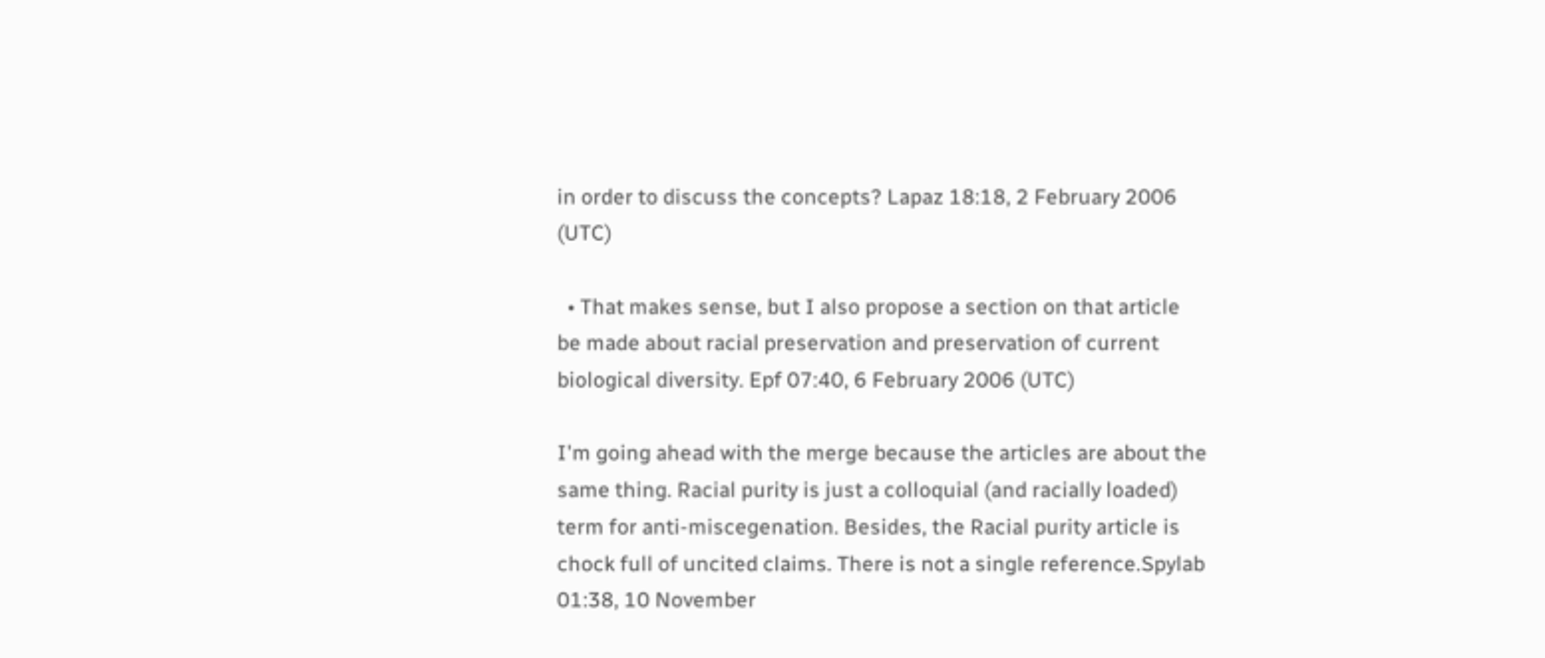in order to discuss the concepts? Lapaz 18:18, 2 February 2006 (UTC)

  • That makes sense, but I also propose a section on that article be made about racial preservation and preservation of current biological diversity. Epf 07:40, 6 February 2006 (UTC)

I'm going ahead with the merge because the articles are about the same thing. Racial purity is just a colloquial (and racially loaded) term for anti-miscegenation. Besides, the Racial purity article is chock full of uncited claims. There is not a single reference.Spylab 01:38, 10 November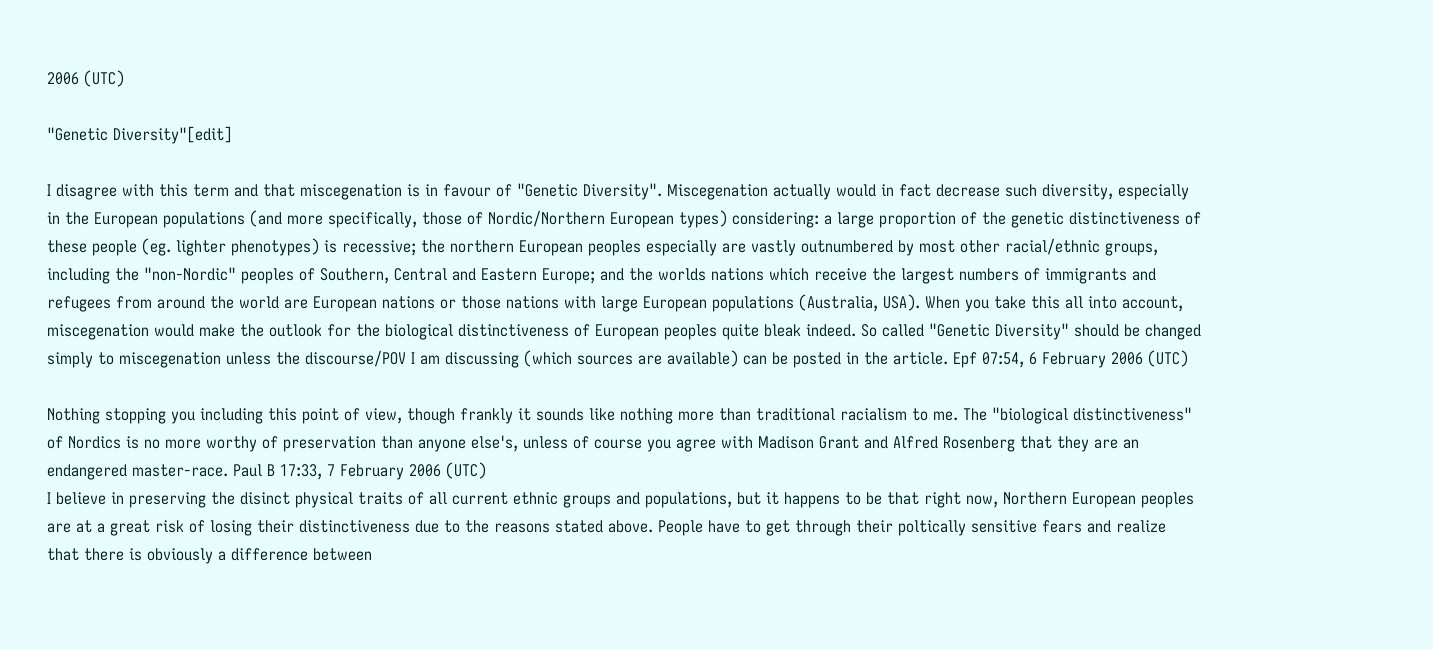2006 (UTC)

"Genetic Diversity"[edit]

I disagree with this term and that miscegenation is in favour of "Genetic Diversity". Miscegenation actually would in fact decrease such diversity, especially in the European populations (and more specifically, those of Nordic/Northern European types) considering: a large proportion of the genetic distinctiveness of these people (eg. lighter phenotypes) is recessive; the northern European peoples especially are vastly outnumbered by most other racial/ethnic groups, including the "non-Nordic" peoples of Southern, Central and Eastern Europe; and the worlds nations which receive the largest numbers of immigrants and refugees from around the world are European nations or those nations with large European populations (Australia, USA). When you take this all into account, miscegenation would make the outlook for the biological distinctiveness of European peoples quite bleak indeed. So called "Genetic Diversity" should be changed simply to miscegenation unless the discourse/POV I am discussing (which sources are available) can be posted in the article. Epf 07:54, 6 February 2006 (UTC)

Nothing stopping you including this point of view, though frankly it sounds like nothing more than traditional racialism to me. The "biological distinctiveness" of Nordics is no more worthy of preservation than anyone else's, unless of course you agree with Madison Grant and Alfred Rosenberg that they are an endangered master-race. Paul B 17:33, 7 February 2006 (UTC)
I believe in preserving the disinct physical traits of all current ethnic groups and populations, but it happens to be that right now, Northern European peoples are at a great risk of losing their distinctiveness due to the reasons stated above. People have to get through their poltically sensitive fears and realize that there is obviously a difference between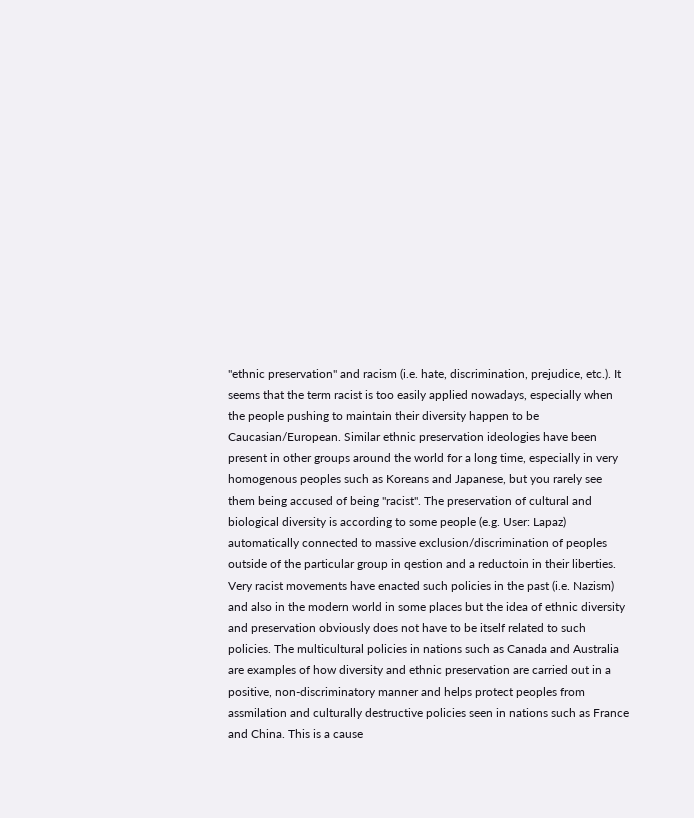"ethnic preservation" and racism (i.e. hate, discrimination, prejudice, etc.). It seems that the term racist is too easily applied nowadays, especially when the people pushing to maintain their diversity happen to be Caucasian/European. Similar ethnic preservation ideologies have been present in other groups around the world for a long time, especially in very homogenous peoples such as Koreans and Japanese, but you rarely see them being accused of being "racist". The preservation of cultural and biological diversity is according to some people (e.g. User: Lapaz) automatically connected to massive exclusion/discrimination of peoples outside of the particular group in qestion and a reductoin in their liberties. Very racist movements have enacted such policies in the past (i.e. Nazism) and also in the modern world in some places but the idea of ethnic diversity and preservation obviously does not have to be itself related to such policies. The multicultural policies in nations such as Canada and Australia are examples of how diversity and ethnic preservation are carried out in a positive, non-discriminatory manner and helps protect peoples from assmilation and culturally destructive policies seen in nations such as France and China. This is a cause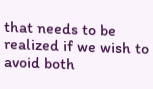that needs to be realized if we wish to avoid both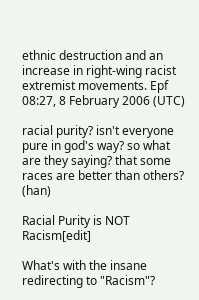ethnic destruction and an increase in right-wing racist extremist movements. Epf 08:27, 8 February 2006 (UTC)

racial purity? isn't everyone pure in god's way? so what are they saying? that some races are better than others? (han)

Racial Purity is NOT Racism[edit]

What's with the insane redirecting to "Racism"?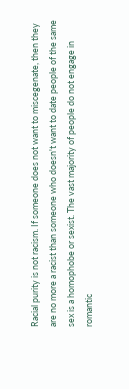Racial purity is not racism. If someone does not want to miscegenate, then they are no more a racist than someone who doesn't want to date people of the same sex is a homophobe or sexist. The vast majority of people do not engage in romantic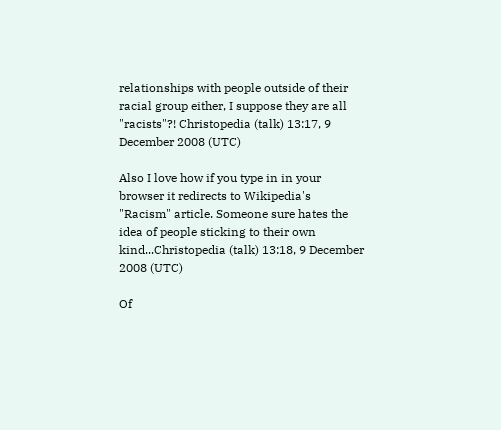relationships with people outside of their racial group either, I suppose they are all "racists"?! Christopedia (talk) 13:17, 9 December 2008 (UTC)

Also I love how if you type in in your browser it redirects to Wikipedia's "Racism" article. Someone sure hates the idea of people sticking to their own kind...Christopedia (talk) 13:18, 9 December 2008 (UTC)

Of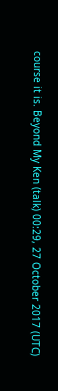course it is. Beyond My Ken (talk) 00:29, 27 October 2017 (UTC)